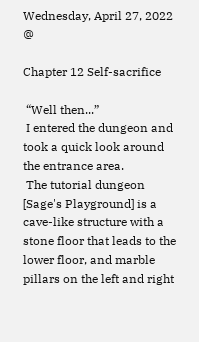Wednesday, April 27, 2022 @

Chapter 12 Self-sacrifice

 “Well then...”
 I entered the dungeon and took a quick look around the entrance area.
 The tutorial dungeon [Sage's Playground] is a cave-like structure with a stone floor that leads to the lower floor, and marble pillars on the left and right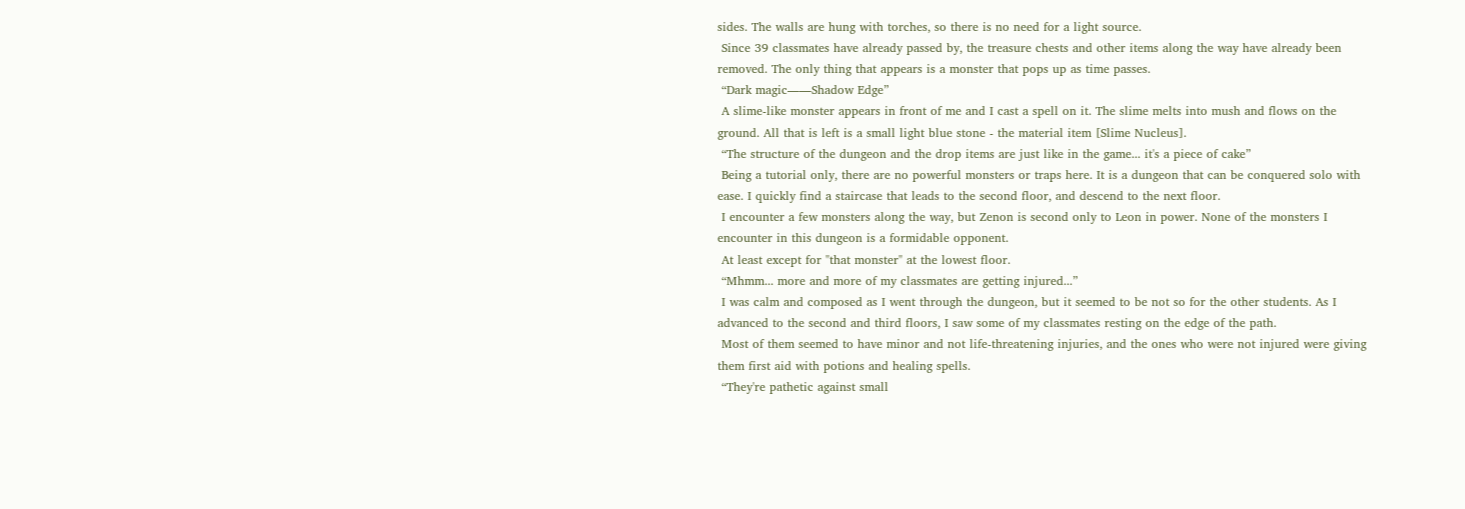sides. The walls are hung with torches, so there is no need for a light source.
 Since 39 classmates have already passed by, the treasure chests and other items along the way have already been removed. The only thing that appears is a monster that pops up as time passes.
 “Dark magic――Shadow Edge”
 A slime-like monster appears in front of me and I cast a spell on it. The slime melts into mush and flows on the ground. All that is left is a small light blue stone - the material item [Slime Nucleus].
 “The structure of the dungeon and the drop items are just like in the game... it's a piece of cake”
 Being a tutorial only, there are no powerful monsters or traps here. It is a dungeon that can be conquered solo with ease. I quickly find a staircase that leads to the second floor, and descend to the next floor.
 I encounter a few monsters along the way, but Zenon is second only to Leon in power. None of the monsters I encounter in this dungeon is a formidable opponent.
 At least except for "that monster" at the lowest floor.
 “Mhmm... more and more of my classmates are getting injured...”
 I was calm and composed as I went through the dungeon, but it seemed to be not so for the other students. As I advanced to the second and third floors, I saw some of my classmates resting on the edge of the path.
 Most of them seemed to have minor and not life-threatening injuries, and the ones who were not injured were giving them first aid with potions and healing spells.
 “They're pathetic against small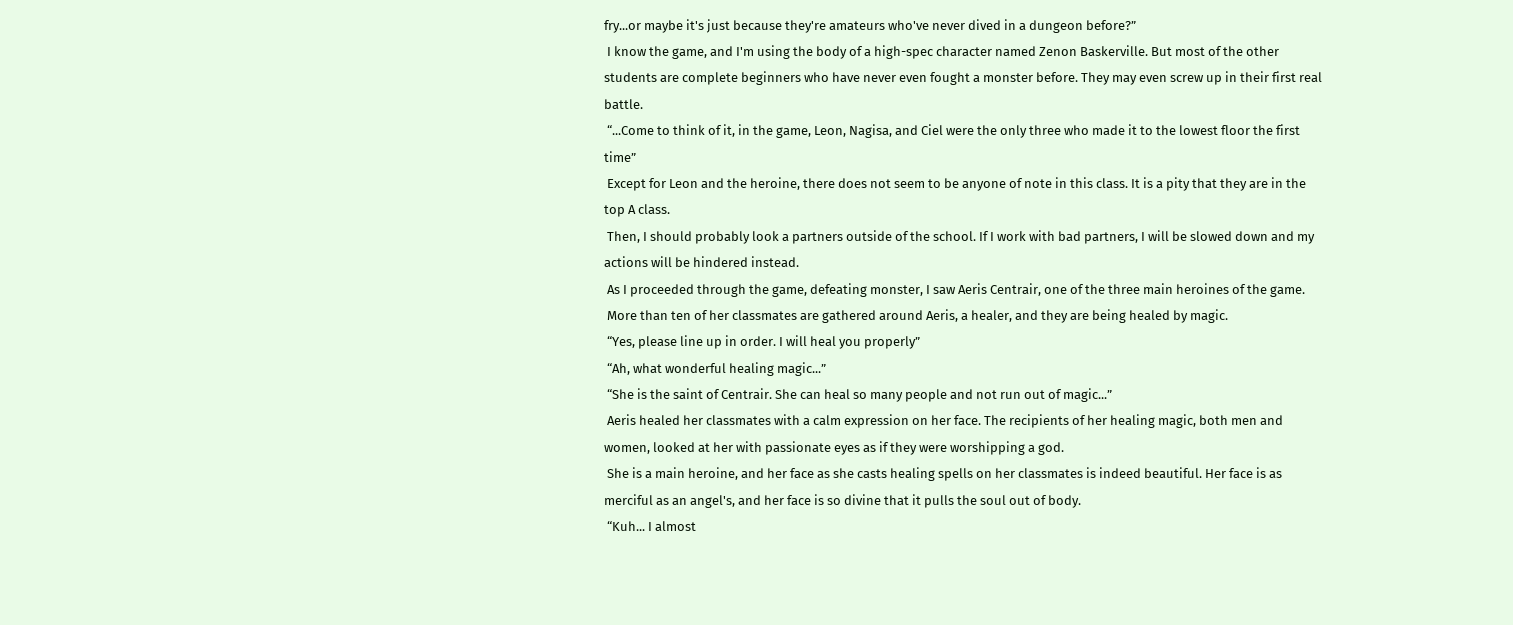fry...or maybe it's just because they're amateurs who've never dived in a dungeon before?”
 I know the game, and I'm using the body of a high-spec character named Zenon Baskerville. But most of the other students are complete beginners who have never even fought a monster before. They may even screw up in their first real battle.
 “...Come to think of it, in the game, Leon, Nagisa, and Ciel were the only three who made it to the lowest floor the first time”
 Except for Leon and the heroine, there does not seem to be anyone of note in this class. It is a pity that they are in the top A class.
 Then, I should probably look a partners outside of the school. If I work with bad partners, I will be slowed down and my actions will be hindered instead.
 As I proceeded through the game, defeating monster, I saw Aeris Centrair, one of the three main heroines of the game.
 More than ten of her classmates are gathered around Aeris, a healer, and they are being healed by magic.
 “Yes, please line up in order. I will heal you properly”
 “Ah, what wonderful healing magic...”
 “She is the saint of Centrair. She can heal so many people and not run out of magic...”
 Aeris healed her classmates with a calm expression on her face. The recipients of her healing magic, both men and women, looked at her with passionate eyes as if they were worshipping a god.
 She is a main heroine, and her face as she casts healing spells on her classmates is indeed beautiful. Her face is as merciful as an angel's, and her face is so divine that it pulls the soul out of body.
 “Kuh... I almost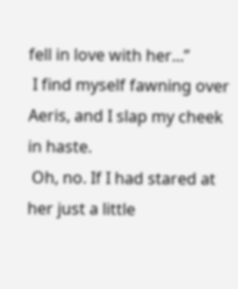fell in love with her...”
 I find myself fawning over Aeris, and I slap my cheek in haste.
 Oh, no. If I had stared at her just a little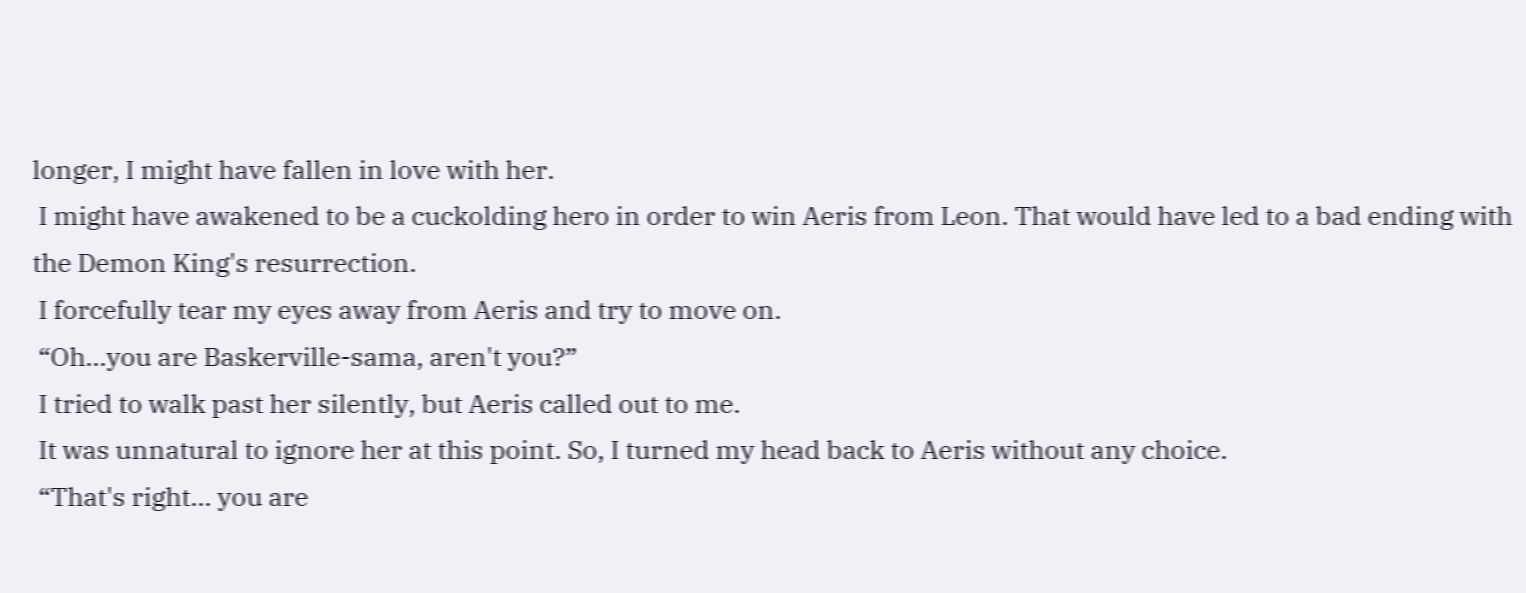longer, I might have fallen in love with her.
 I might have awakened to be a cuckolding hero in order to win Aeris from Leon. That would have led to a bad ending with the Demon King's resurrection.
 I forcefully tear my eyes away from Aeris and try to move on.
 “Oh...you are Baskerville-sama, aren't you?”
 I tried to walk past her silently, but Aeris called out to me.
 It was unnatural to ignore her at this point. So, I turned my head back to Aeris without any choice.
 “That's right... you are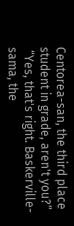Centorea-san, the third place student in grade, aren't you?”
 “Yes, that's right. Baskerville-sama, the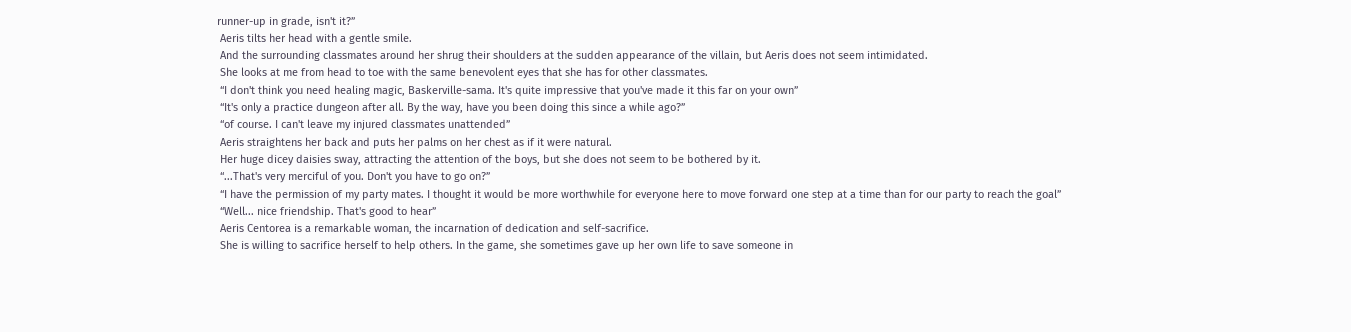runner-up in grade, isn't it?”
 Aeris tilts her head with a gentle smile.
 And the surrounding classmates around her shrug their shoulders at the sudden appearance of the villain, but Aeris does not seem intimidated.
 She looks at me from head to toe with the same benevolent eyes that she has for other classmates.
 “I don't think you need healing magic, Baskerville-sama. It's quite impressive that you've made it this far on your own”
 “It's only a practice dungeon after all. By the way, have you been doing this since a while ago?”
 “of course. I can't leave my injured classmates unattended”
 Aeris straightens her back and puts her palms on her chest as if it were natural.
 Her huge dicey daisies sway, attracting the attention of the boys, but she does not seem to be bothered by it.
 “...That's very merciful of you. Don't you have to go on?”
 “I have the permission of my party mates. I thought it would be more worthwhile for everyone here to move forward one step at a time than for our party to reach the goal”
 “Well... nice friendship. That's good to hear”
 Aeris Centorea is a remarkable woman, the incarnation of dedication and self-sacrifice.
 She is willing to sacrifice herself to help others. In the game, she sometimes gave up her own life to save someone in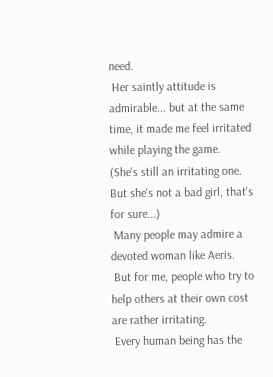need.
 Her saintly attitude is admirable... but at the same time, it made me feel irritated while playing the game.
(She's still an irritating one. But she's not a bad girl, that's for sure...)
 Many people may admire a devoted woman like Aeris.
 But for me, people who try to help others at their own cost are rather irritating.
 Every human being has the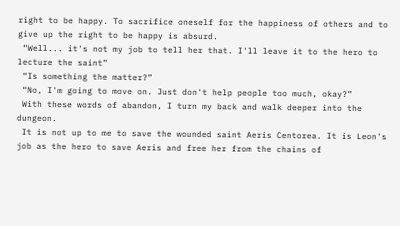right to be happy. To sacrifice oneself for the happiness of others and to give up the right to be happy is absurd.
 “Well... it's not my job to tell her that. I'll leave it to the hero to lecture the saint”
 “Is something the matter?”
 “No, I'm going to move on. Just don't help people too much, okay?”
 With these words of abandon, I turn my back and walk deeper into the dungeon.
 It is not up to me to save the wounded saint Aeris Centorea. It is Leon's job as the hero to save Aeris and free her from the chains of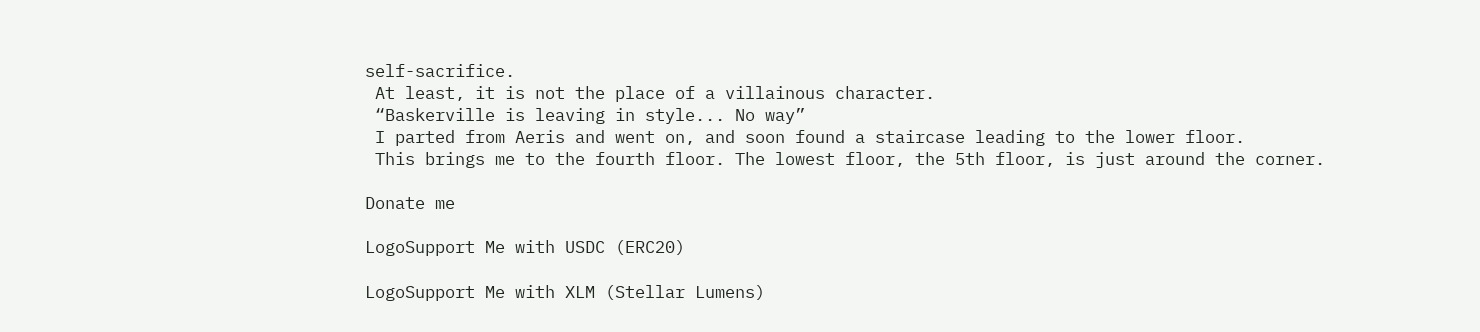self-sacrifice.
 At least, it is not the place of a villainous character.
 “Baskerville is leaving in style... No way”
 I parted from Aeris and went on, and soon found a staircase leading to the lower floor.
 This brings me to the fourth floor. The lowest floor, the 5th floor, is just around the corner.

Donate me

LogoSupport Me with USDC (ERC20)

LogoSupport Me with XLM (Stellar Lumens)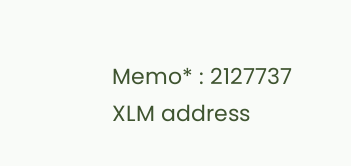Memo* : 2127737
XLM address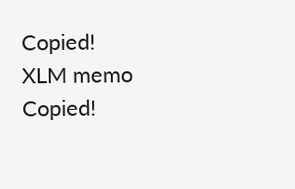Copied!
XLM memo Copied!